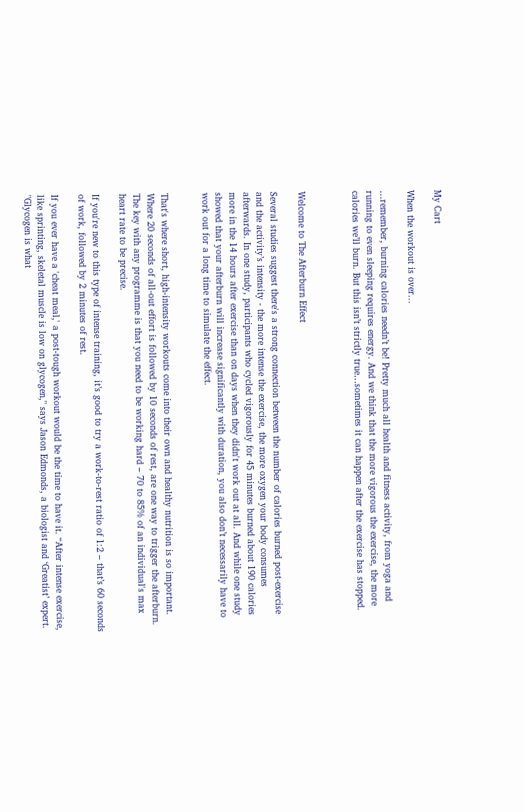My Cart

When the workout is over...

…remember, burning calories needn’t be! Pretty much all health and fitness activity, from yoga and running to even sleeping requires energy. And we think that the more vigorous the exercise, the more calories we’ll burn. But this isn’t strictly true…sometimes it can happen after the exercise has stopped.



Welcome to The Afterburn Effect

Several studies suggest there's a strong connection between the number of calories burned post-exercise and the activity’s intensity - the more intense the exercise, the more oxygen your body consumes afterwards. In one study, participants who cycled vigorously for 45 minutes burned about 190 calories more in the 14 hours after exercise than on days when they didn't work out at all. And while one study showed that your afterburn will increase significantly with duration, you also don’t necessarily have to work out for a long time to simulate the effect.


That's where short, high-intensity workouts come into their own and healthy nutrition is so important. Where 20 seconds of all-out effort is followed by 10 seconds of rest, are one way to trigger the afterburn. The key with any programme is that you need to be working hard – 70 to 85% of an individual's max heart rate to be precise.

If you're new to this type of intense training, it’s good to try a work-to-rest ratio of 1:2 – that’s 60 seconds of work, followed by 2 minutes of rest.

If you ever have a 'cheat meal,' a post-tough workout would be the time to have it. “After intense exercise, like sprinting, skeletal muscle is low on glycogen," says Jason Edmonds, a biologist and ‘Greatist’ expert. "Glycogen is what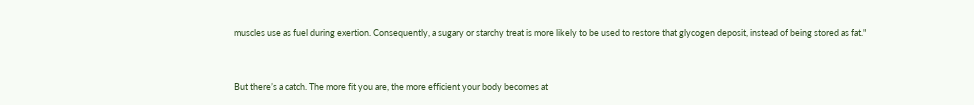muscles use as fuel during exertion. Consequently, a sugary or starchy treat is more likely to be used to restore that glycogen deposit, instead of being stored as fat."


But there’s a catch. The more fit you are, the more efficient your body becomes at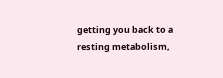getting you back to a resting metabolism,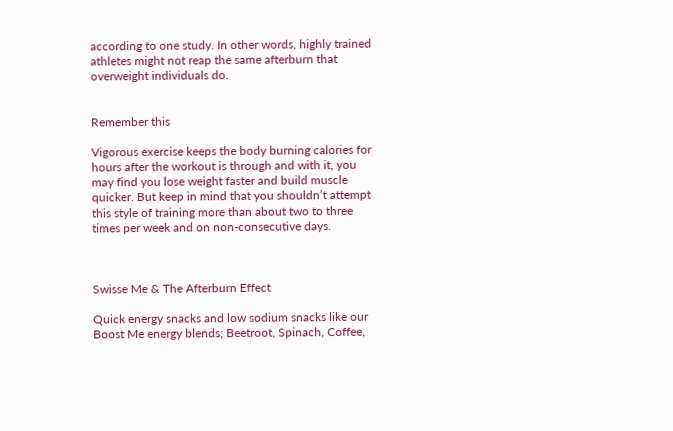according to one study. In other words, highly trained athletes might not reap the same afterburn that overweight individuals do.


Remember this

Vigorous exercise keeps the body burning calories for hours after the workout is through and with it, you may find you lose weight faster and build muscle quicker. But keep in mind that you shouldn’t attempt this style of training more than about two to three times per week and on non-consecutive days.



Swisse Me & The Afterburn Effect

Quick energy snacks and low sodium snacks like our Boost Me energy blends; Beetroot, Spinach, Coffee,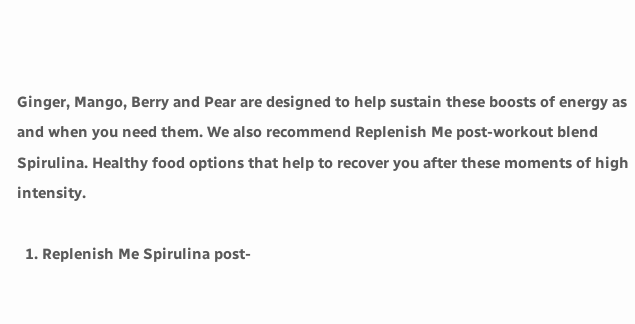Ginger, Mango, Berry and Pear are designed to help sustain these boosts of energy as and when you need them. We also recommend Replenish Me post-workout blend Spirulina. Healthy food options that help to recover you after these moments of high intensity.

  1. Replenish Me Spirulina post-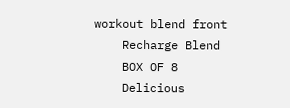workout blend front
    Recharge Blend
    BOX OF 8
    Delicious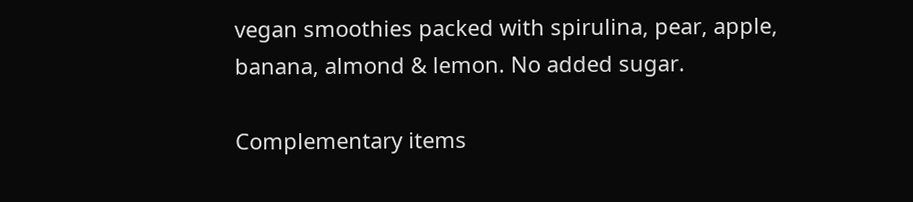vegan smoothies packed with spirulina, pear, apple, banana, almond & lemon. No added sugar.

Complementary items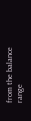from the balance range